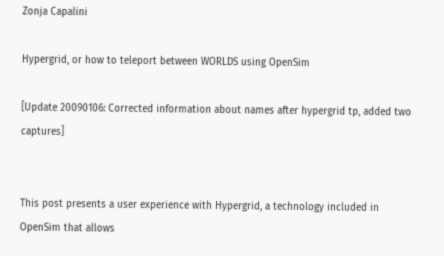Zonja Capalini

Hypergrid, or how to teleport between WORLDS using OpenSim

[Update 20090106: Corrected information about names after hypergrid tp, added two captures]


This post presents a user experience with Hypergrid, a technology included in OpenSim that allows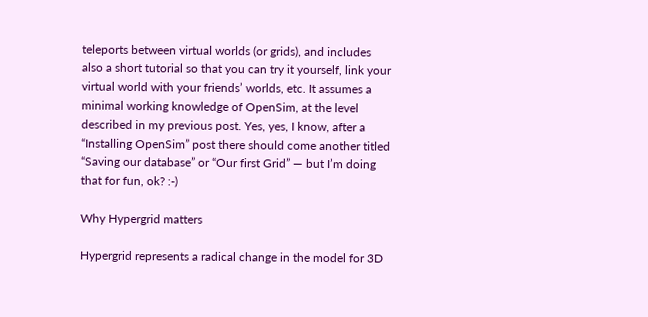teleports between virtual worlds (or grids), and includes also a short tutorial so that you can try it yourself, link your virtual world with your friends’ worlds, etc. It assumes a minimal working knowledge of OpenSim, at the level described in my previous post. Yes, yes, I know, after a “Installing OpenSim” post there should come another titled “Saving our database” or “Our first Grid” — but I’m doing that for fun, ok? :-)

Why Hypergrid matters

Hypergrid represents a radical change in the model for 3D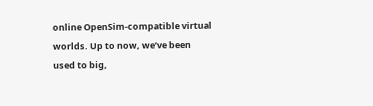online OpenSim-compatible virtual worlds. Up to now, we’ve been used to big,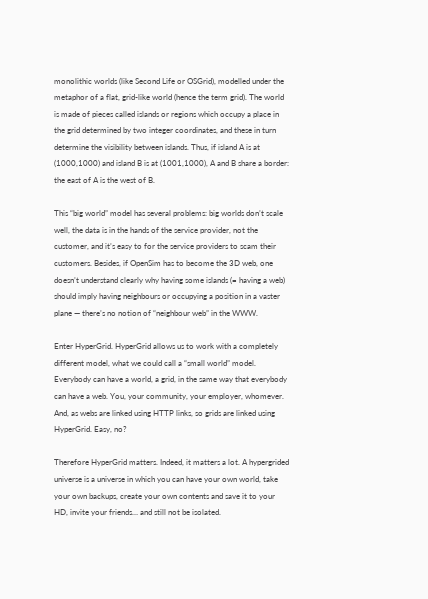monolithic worlds (like Second Life or OSGrid), modelled under the metaphor of a flat, grid-like world (hence the term grid). The world is made of pieces called islands or regions which occupy a place in the grid determined by two integer coordinates, and these in turn determine the visibility between islands. Thus, if island A is at (1000,1000) and island B is at (1001,1000), A and B share a border: the east of A is the west of B.

This “big world” model has several problems: big worlds don’t scale well, the data is in the hands of the service provider, not the customer, and it’s easy to for the service providers to scam their customers. Besides, if OpenSim has to become the 3D web, one doesn’t understand clearly why having some islands (= having a web) should imply having neighbours or occupying a position in a vaster plane — there’s no notion of “neighbour web” in the WWW.

Enter HyperGrid. HyperGrid allows us to work with a completely different model, what we could call a “small world” model. Everybody can have a world, a grid, in the same way that everybody can have a web. You, your community, your employer, whomever. And, as webs are linked using HTTP links, so grids are linked using HyperGrid. Easy, no?

Therefore HyperGrid matters. Indeed, it matters a lot. A hypergrided universe is a universe in which you can have your own world, take your own backups, create your own contents and save it to your HD, invite your friends… and still not be isolated.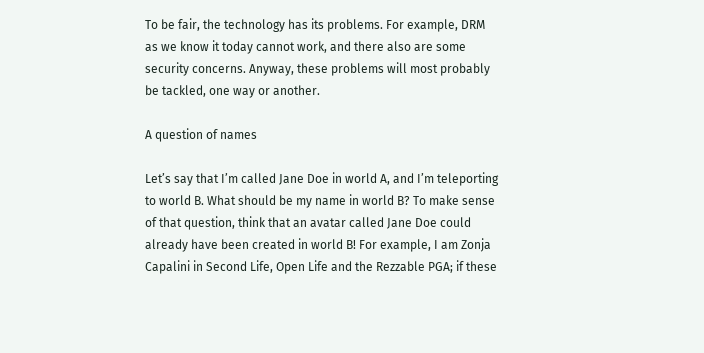To be fair, the technology has its problems. For example, DRM as we know it today cannot work, and there also are some security concerns. Anyway, these problems will most probably be tackled, one way or another.

A question of names

Let’s say that I’m called Jane Doe in world A, and I’m teleporting to world B. What should be my name in world B? To make sense of that question, think that an avatar called Jane Doe could  already have been created in world B! For example, I am Zonja Capalini in Second Life, Open Life and the Rezzable PGA; if these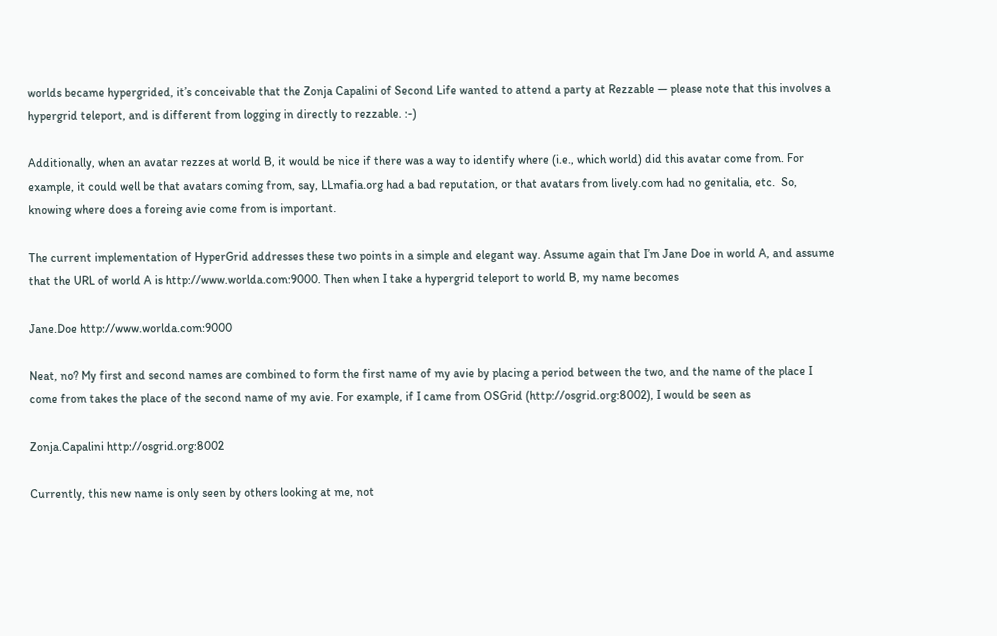worlds became hypergrided, it’s conceivable that the Zonja Capalini of Second Life wanted to attend a party at Rezzable — please note that this involves a hypergrid teleport, and is different from logging in directly to rezzable. :-)

Additionally, when an avatar rezzes at world B, it would be nice if there was a way to identify where (i.e., which world) did this avatar come from. For example, it could well be that avatars coming from, say, LLmafia.org had a bad reputation, or that avatars from lively.com had no genitalia, etc.  So, knowing where does a foreing avie come from is important.

The current implementation of HyperGrid addresses these two points in a simple and elegant way. Assume again that I’m Jane Doe in world A, and assume that the URL of world A is http://www.worlda.com:9000. Then when I take a hypergrid teleport to world B, my name becomes

Jane.Doe http://www.worlda.com:9000

Neat, no? My first and second names are combined to form the first name of my avie by placing a period between the two, and the name of the place I come from takes the place of the second name of my avie. For example, if I came from OSGrid (http://osgrid.org:8002), I would be seen as

Zonja.Capalini http://osgrid.org:8002

Currently, this new name is only seen by others looking at me, not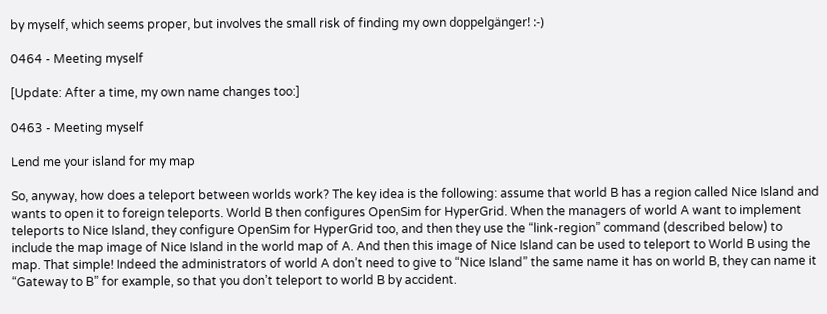by myself, which seems proper, but involves the small risk of finding my own doppelgänger! :-)

0464 - Meeting myself

[Update: After a time, my own name changes too:]

0463 - Meeting myself

Lend me your island for my map

So, anyway, how does a teleport between worlds work? The key idea is the following: assume that world B has a region called Nice Island and wants to open it to foreign teleports. World B then configures OpenSim for HyperGrid. When the managers of world A want to implement teleports to Nice Island, they configure OpenSim for HyperGrid too, and then they use the “link-region” command (described below) to include the map image of Nice Island in the world map of A. And then this image of Nice Island can be used to teleport to World B using the map. That simple! Indeed the administrators of world A don’t need to give to “Nice Island” the same name it has on world B, they can name it “Gateway to B” for example, so that you don’t teleport to world B by accident.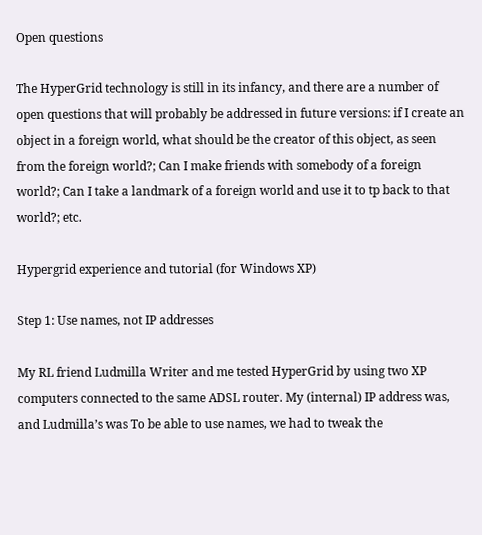Open questions

The HyperGrid technology is still in its infancy, and there are a number of open questions that will probably be addressed in future versions: if I create an object in a foreign world, what should be the creator of this object, as seen from the foreign world?; Can I make friends with somebody of a foreign world?; Can I take a landmark of a foreign world and use it to tp back to that world?; etc.

Hypergrid experience and tutorial (for Windows XP)

Step 1: Use names, not IP addresses

My RL friend Ludmilla Writer and me tested HyperGrid by using two XP computers connected to the same ADSL router. My (internal) IP address was, and Ludmilla’s was To be able to use names, we had to tweak the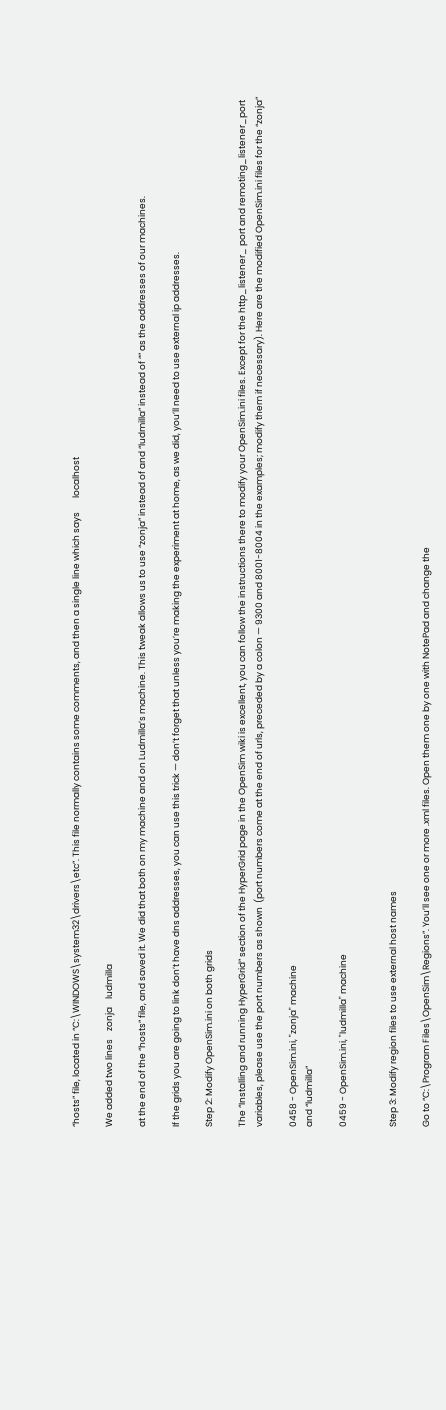“hosts” file, located in “C:\WINDOWS\system32\drivers\etc”. This file normally contains some comments, and then a single line which says       localhost

We added two lines    zonja    ludmilla

at the end of the “hosts” file, and saved it. We did that both on my machine and on Ludmilla’s machine. This tweak allows us to use “zonja” instead of and “ludmilla” instead of “” as the addresses of our machines.

If the grids you are going to link don’t have dns addresses, you can use this trick — don’t forget that unless you’re making the experiment at home, as we did, you’ll need to use external ip addresses.

Step 2: Modify OpenSim.ini on both grids

The “Installing and running HyperGrid” section of the HyperGrid page in the OpenSim wiki is excellent, you can follow the instructions there to modify your OpenSim.ini files. Except for the http_listener_ port and remoting_listener_port variables, please use the port numbers as shown  (port numbers come at the end of urls, preceded by a colon — 9300 and 8001-8004 in the examples; modify them if necessary). Here are the modified OpenSim.ini files for the “zonja”

0458 - OpenSim.ini, "zonja" machine
and “ludmilla”

0459 - OpenSim.ini, "ludmilla" machine


Step 3: Modify region files to use external host names

Go to “C:\Program Files\OpenSim\Regions”. You’ll see one or more .xml files. Open them one by one with NotePad and change the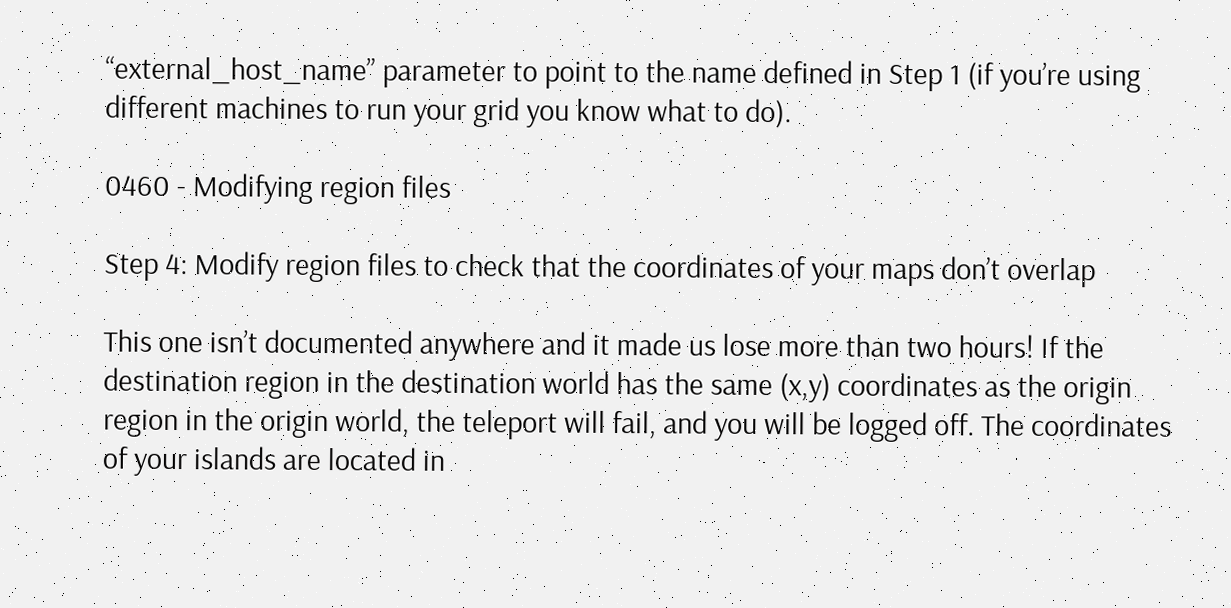“external_host_name” parameter to point to the name defined in Step 1 (if you’re using different machines to run your grid you know what to do).

0460 - Modifying region files

Step 4: Modify region files to check that the coordinates of your maps don’t overlap

This one isn’t documented anywhere and it made us lose more than two hours! If the destination region in the destination world has the same (x,y) coordinates as the origin region in the origin world, the teleport will fail, and you will be logged off. The coordinates of your islands are located in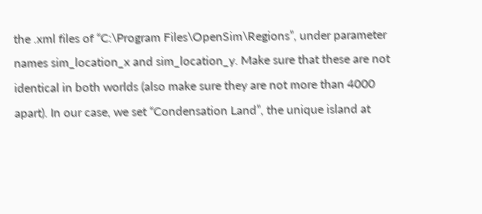the .xml files of “C:\Program Files\OpenSim\Regions”, under parameter names sim_location_x and sim_location_y. Make sure that these are not identical in both worlds (also make sure they are not more than 4000 apart). In our case, we set “Condensation Land”, the unique island at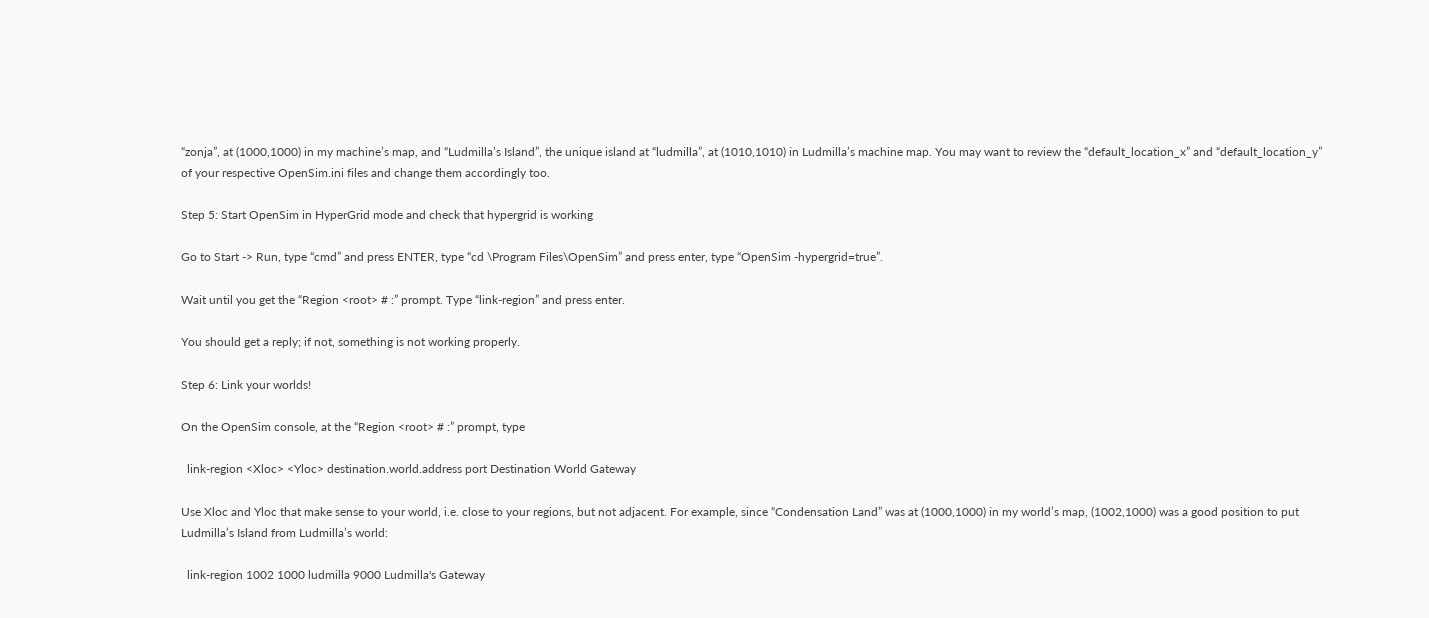“zonja”, at (1000,1000) in my machine’s map, and “Ludmilla’s Island”, the unique island at “ludmilla”, at (1010,1010) in Ludmilla’s machine map. You may want to review the “default_location_x” and “default_location_y” of your respective OpenSim.ini files and change them accordingly too.

Step 5: Start OpenSim in HyperGrid mode and check that hypergrid is working

Go to Start -> Run, type “cmd” and press ENTER, type “cd \Program Files\OpenSim” and press enter, type “OpenSim -hypergrid=true”.

Wait until you get the “Region <root> # :” prompt. Type “link-region” and press enter.

You should get a reply; if not, something is not working properly.

Step 6: Link your worlds!

On the OpenSim console, at the “Region <root> # :” prompt, type

  link-region <Xloc> <Yloc> destination.world.address port Destination World Gateway

Use Xloc and Yloc that make sense to your world, i.e. close to your regions, but not adjacent. For example, since “Condensation Land” was at (1000,1000) in my world’s map, (1002,1000) was a good position to put Ludmilla’s Island from Ludmilla’s world:

  link-region 1002 1000 ludmilla 9000 Ludmilla's Gateway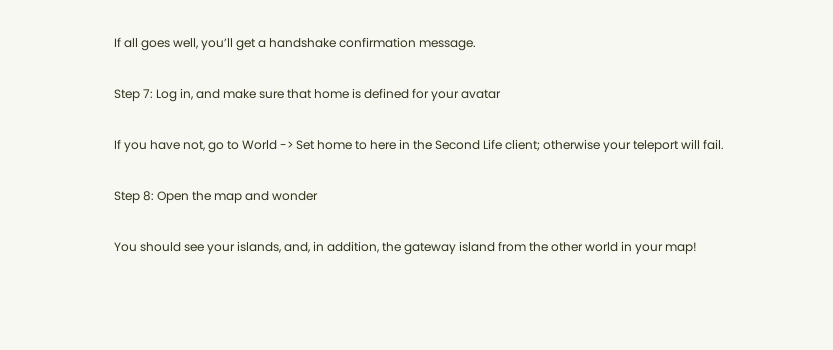If all goes well, you’ll get a handshake confirmation message.

Step 7: Log in, and make sure that home is defined for your avatar

If you have not, go to World -> Set home to here in the Second Life client; otherwise your teleport will fail.

Step 8: Open the map and wonder

You should see your islands, and, in addition, the gateway island from the other world in your map!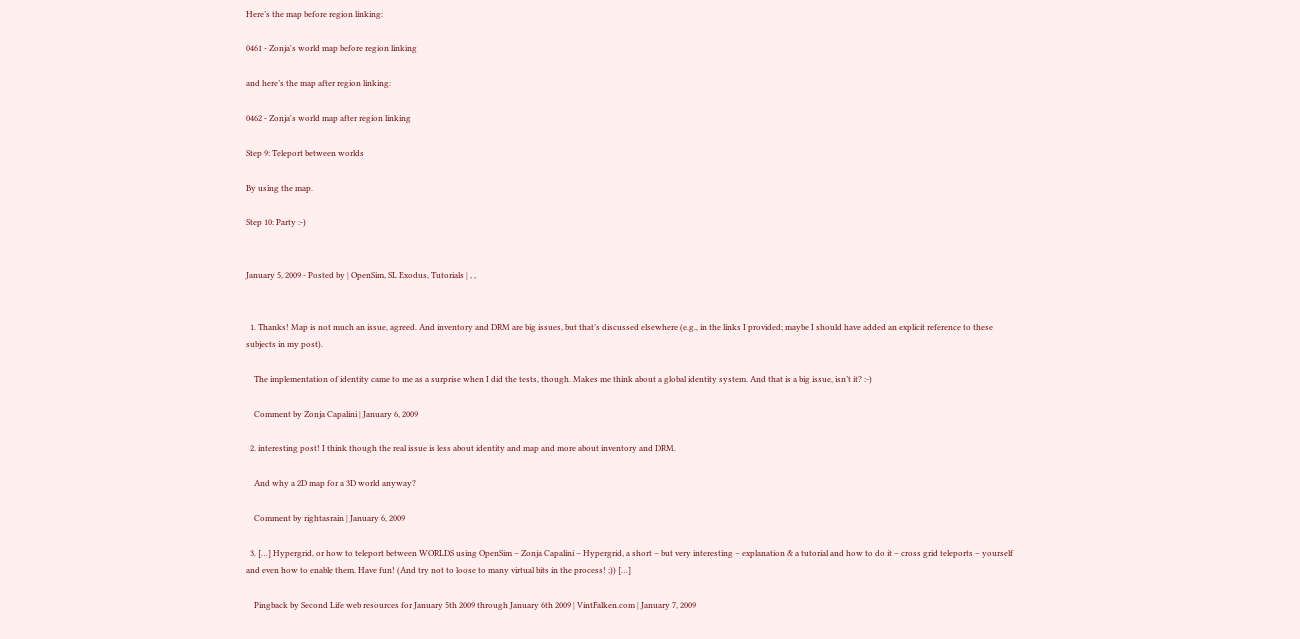Here’s the map before region linking:

0461 - Zonja's world map before region linking

and here’s the map after region linking:

0462 - Zonja's world map after region linking

Step 9: Teleport between worlds

By using the map.

Step 10: Party :-)


January 5, 2009 - Posted by | OpenSim, SL Exodus, Tutorials | , ,


  1. Thanks! Map is not much an issue, agreed. And inventory and DRM are big issues, but that’s discussed elsewhere (e.g., in the links I provided; maybe I should have added an explicit reference to these subjects in my post).

    The implementation of identity came to me as a surprise when I did the tests, though. Makes me think about a global identity system. And that is a big issue, isn’t it? :-)

    Comment by Zonja Capalini | January 6, 2009

  2. interesting post! I think though the real issue is less about identity and map and more about inventory and DRM.

    And why a 2D map for a 3D world anyway?

    Comment by rightasrain | January 6, 2009

  3. […] Hypergrid, or how to teleport between WORLDS using OpenSim – Zonja Capalini – Hypergrid, a short – but very interesting – explanation & a tutorial and how to do it – cross grid teleports – yourself and even how to enable them. Have fun! (And try not to loose to many virtual bits in the process! ;)) […]

    Pingback by Second Life web resources for January 5th 2009 through January 6th 2009 | VintFalken.com | January 7, 2009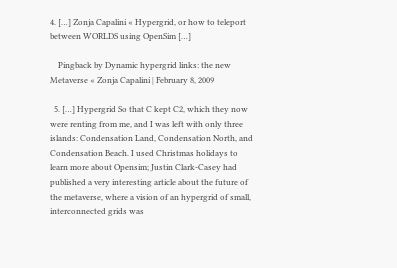4. […] Zonja Capalini « Hypergrid, or how to teleport between WORLDS using OpenSim […]

    Pingback by Dynamic hypergrid links: the new Metaverse « Zonja Capalini | February 8, 2009

  5. […] Hypergrid So that C kept C2, which they now were renting from me, and I was left with only three islands: Condensation Land, Condensation North, and Condensation Beach. I used Christmas holidays to learn more about Opensim; Justin Clark-Casey had published a very interesting article about the future of the metaverse, where a vision of an hypergrid of small, interconnected grids was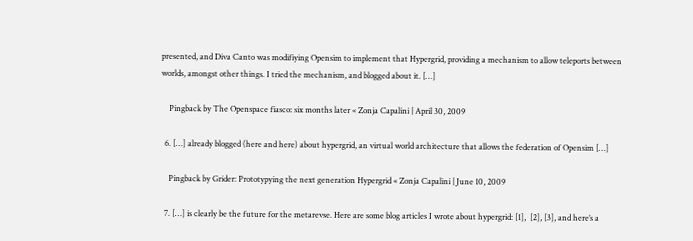presented, and Diva Canto was modifiying Opensim to implement that Hypergrid, providing a mechanism to allow teleports between worlds, amongst other things. I tried the mechanism, and blogged about it. […]

    Pingback by The Openspace fiasco: six months later « Zonja Capalini | April 30, 2009

  6. […] already blogged (here and here) about hypergrid, an virtual world architecture that allows the federation of Opensim […]

    Pingback by Grider: Prototypying the next generation Hypergrid « Zonja Capalini | June 10, 2009

  7. […] is clearly be the future for the metarevse. Here are some blog articles I wrote about hypergrid: [1],  [2], [3], and here’s a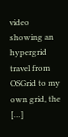video showing an hypergrid travel from OSGrid to my own grid, the […]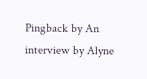Pingback by An interview by Alyne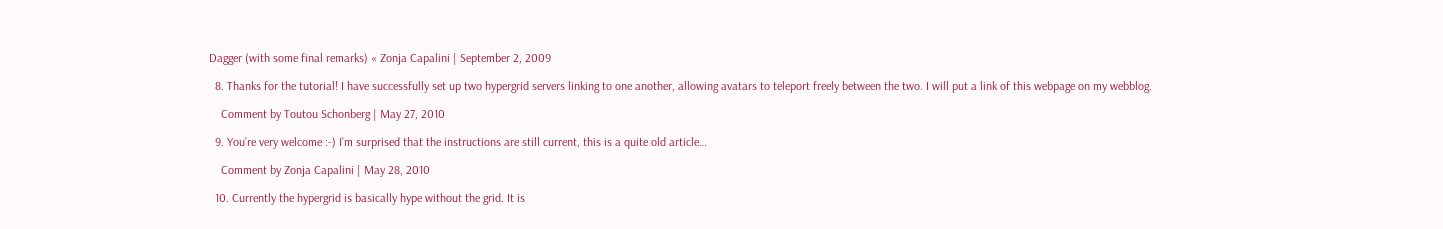Dagger (with some final remarks) « Zonja Capalini | September 2, 2009

  8. Thanks for the tutorial! I have successfully set up two hypergrid servers linking to one another, allowing avatars to teleport freely between the two. I will put a link of this webpage on my webblog.

    Comment by Toutou Schonberg | May 27, 2010

  9. You’re very welcome :-) I’m surprised that the instructions are still current, this is a quite old article…

    Comment by Zonja Capalini | May 28, 2010

  10. Currently the hypergrid is basically hype without the grid. It is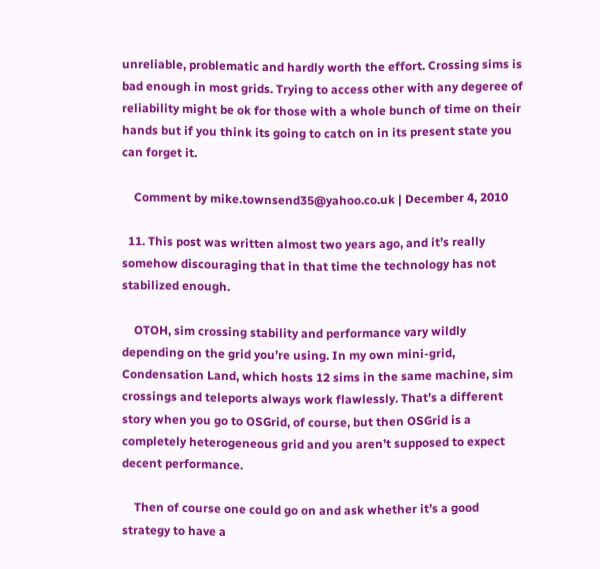unreliable, problematic and hardly worth the effort. Crossing sims is bad enough in most grids. Trying to access other with any degeree of reliability might be ok for those with a whole bunch of time on their hands but if you think its going to catch on in its present state you can forget it.

    Comment by mike.townsend35@yahoo.co.uk | December 4, 2010

  11. This post was written almost two years ago, and it’s really somehow discouraging that in that time the technology has not stabilized enough.

    OTOH, sim crossing stability and performance vary wildly depending on the grid you’re using. In my own mini-grid, Condensation Land, which hosts 12 sims in the same machine, sim crossings and teleports always work flawlessly. That’s a different story when you go to OSGrid, of course, but then OSGrid is a completely heterogeneous grid and you aren’t supposed to expect decent performance.

    Then of course one could go on and ask whether it’s a good strategy to have a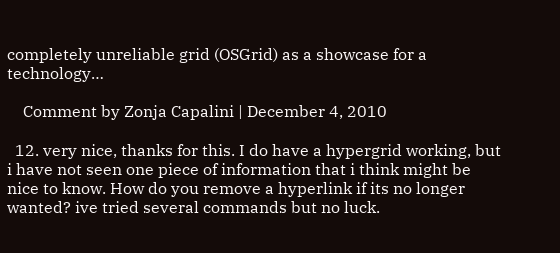completely unreliable grid (OSGrid) as a showcase for a technology…

    Comment by Zonja Capalini | December 4, 2010

  12. very nice, thanks for this. I do have a hypergrid working, but i have not seen one piece of information that i think might be nice to know. How do you remove a hyperlink if its no longer wanted? ive tried several commands but no luck.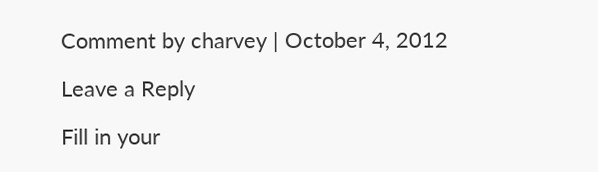Comment by charvey | October 4, 2012

Leave a Reply

Fill in your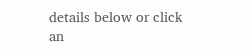details below or click an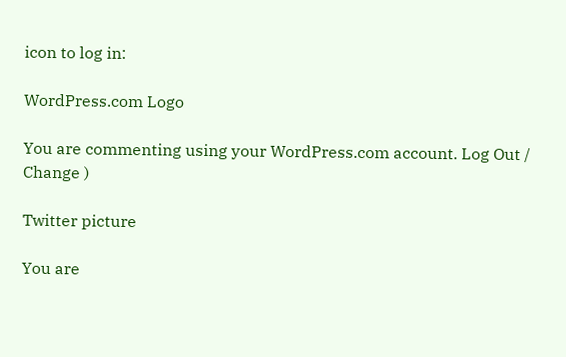icon to log in:

WordPress.com Logo

You are commenting using your WordPress.com account. Log Out /  Change )

Twitter picture

You are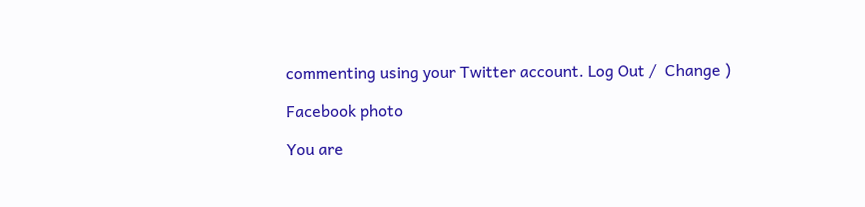commenting using your Twitter account. Log Out /  Change )

Facebook photo

You are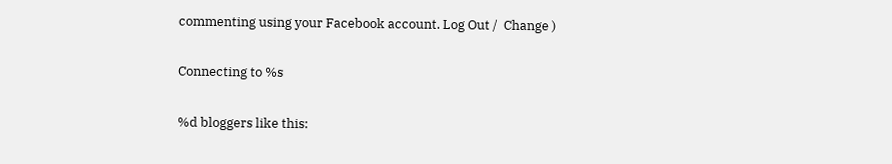commenting using your Facebook account. Log Out /  Change )

Connecting to %s

%d bloggers like this: